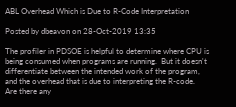ABL Overhead Which is Due to R-Code Interpretation

Posted by dbeavon on 28-Oct-2019 13:35

The profiler in PDSOE is helpful to determine where CPU is being consumed when programs are running.  But it doesn't differentiate between the intended work of the program, and the overhead that is due to interpreting the R-code.   Are there any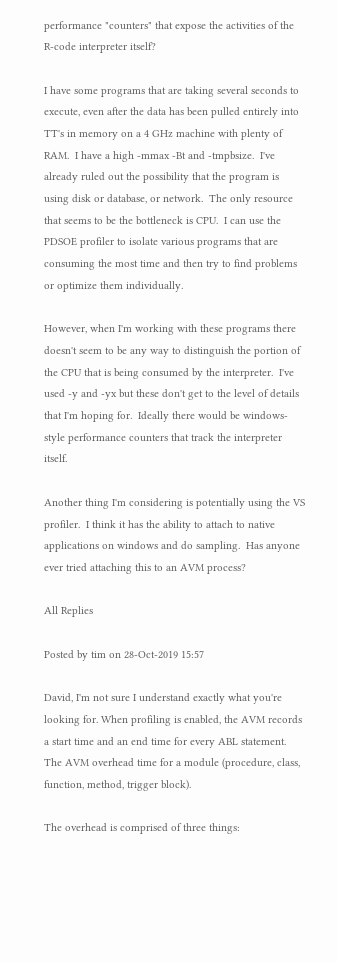performance "counters" that expose the activities of the R-code interpreter itself?

I have some programs that are taking several seconds to execute, even after the data has been pulled entirely into TT's in memory on a 4 GHz machine with plenty of RAM.  I have a high -mmax -Bt and -tmpbsize.  I've already ruled out the possibility that the program is using disk or database, or network.  The only resource that seems to be the bottleneck is CPU.  I can use the PDSOE profiler to isolate various programs that are consuming the most time and then try to find problems or optimize them individually.

However, when I'm working with these programs there doesn't seem to be any way to distinguish the portion of the CPU that is being consumed by the interpreter.  I've used -y and -yx but these don't get to the level of details that I'm hoping for.  Ideally there would be windows-style performance counters that track the interpreter itself.

Another thing I'm considering is potentially using the VS profiler.  I think it has the ability to attach to native applications on windows and do sampling.  Has anyone ever tried attaching this to an AVM process?

All Replies

Posted by tim on 28-Oct-2019 15:57

David, I'm not sure I understand exactly what you're looking for. When profiling is enabled, the AVM records a start time and an end time for every ABL statement. The AVM overhead time for a module (procedure, class, function, method, trigger block).

The overhead is comprised of three things: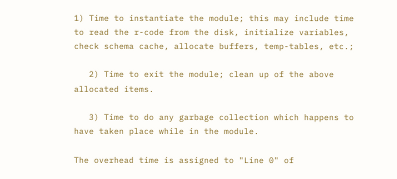1) Time to instantiate the module; this may include time to read the r-code from the disk, initialize variables, check schema cache, allocate buffers, temp-tables, etc.;

   2) Time to exit the module; clean up of the above allocated items.

   3) Time to do any garbage collection which happens to have taken place while in the module.

The overhead time is assigned to "Line 0" of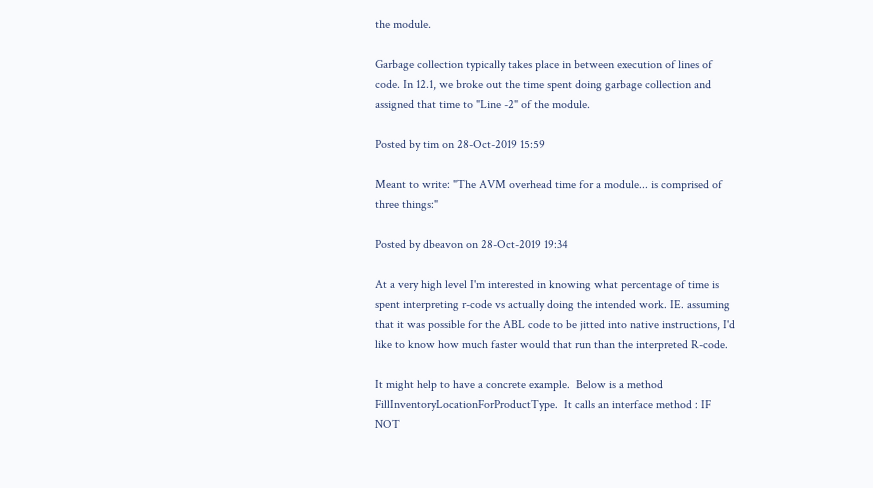the module.

Garbage collection typically takes place in between execution of lines of code. In 12.1, we broke out the time spent doing garbage collection and assigned that time to "Line -2" of the module.

Posted by tim on 28-Oct-2019 15:59

Meant to write: "The AVM overhead time for a module... is comprised of three things:"

Posted by dbeavon on 28-Oct-2019 19:34

At a very high level I'm interested in knowing what percentage of time is spent interpreting r-code vs actually doing the intended work. IE. assuming that it was possible for the ABL code to be jitted into native instructions, I'd like to know how much faster would that run than the interpreted R-code.

It might help to have a concrete example.  Below is a method FillInventoryLocationForProductType.  It calls an interface method : IF NOT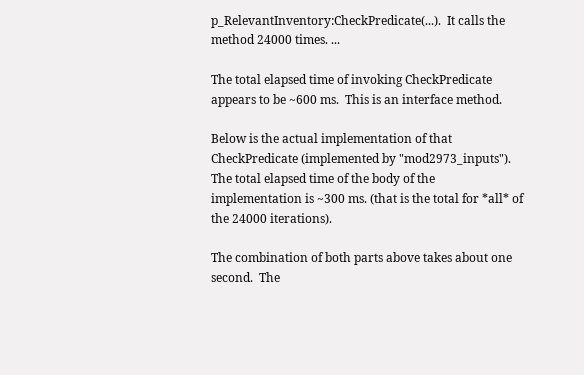p_RelevantInventory:CheckPredicate(...).  It calls the method 24000 times. ...

The total elapsed time of invoking CheckPredicate appears to be ~600 ms.  This is an interface method.

Below is the actual implementation of that CheckPredicate (implemented by "mod2973_inputs").  The total elapsed time of the body of the implementation is ~300 ms. (that is the total for *all* of the 24000 iterations).

The combination of both parts above takes about one second.  The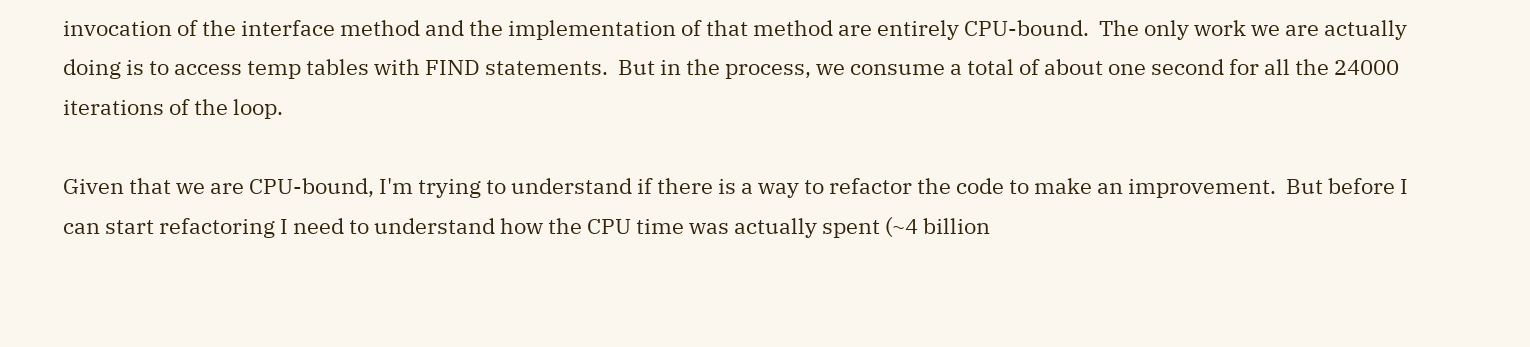invocation of the interface method and the implementation of that method are entirely CPU-bound.  The only work we are actually doing is to access temp tables with FIND statements.  But in the process, we consume a total of about one second for all the 24000 iterations of the loop.

Given that we are CPU-bound, I'm trying to understand if there is a way to refactor the code to make an improvement.  But before I can start refactoring I need to understand how the CPU time was actually spent (~4 billion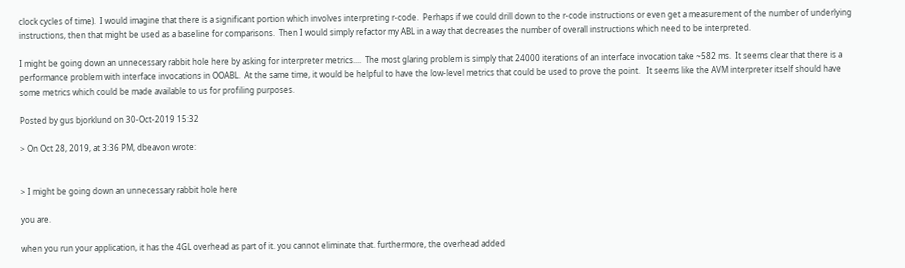clock cycles of time).  I would imagine that there is a significant portion which involves interpreting r-code.  Perhaps if we could drill down to the r-code instructions or even get a measurement of the number of underlying instructions, then that might be used as a baseline for comparisons.  Then I would simply refactor my ABL in a way that decreases the number of overall instructions which need to be interpreted.

I might be going down an unnecessary rabbit hole here by asking for interpreter metrics....  The most glaring problem is simply that 24000 iterations of an interface invocation take ~582 ms.  It seems clear that there is a performance problem with interface invocations in OOABL.  At the same time, it would be helpful to have the low-level metrics that could be used to prove the point.   It seems like the AVM interpreter itself should have some metrics which could be made available to us for profiling purposes.

Posted by gus bjorklund on 30-Oct-2019 15:32

> On Oct 28, 2019, at 3:36 PM, dbeavon wrote:


> I might be going down an unnecessary rabbit hole here

you are.

when you run your application, it has the 4GL overhead as part of it. you cannot eliminate that. furthermore, the overhead added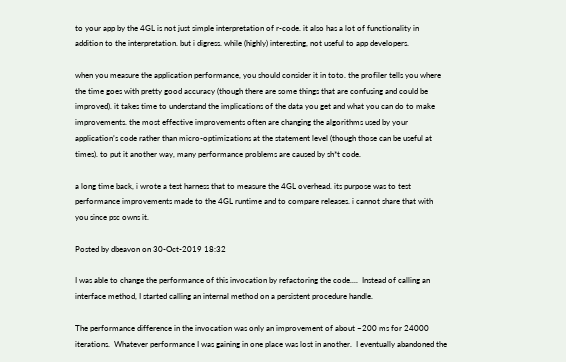to your app by the 4GL is not just simple interpretation of r-code. it also has a lot of functionality in addition to the interpretation. but i digress. while (highly) interesting, not useful to app developers.

when you measure the application performance, you should consider it in toto. the profiler tells you where the time goes with pretty good accuracy (though there are some things that are confusing and could be improved). it takes time to understand the implications of the data you get and what you can do to make improvements. the most effective improvements often are changing the algorithms used by your application’s code rather than micro-optimizations at the statement level (though those can be useful at times). to put it another way, many performance problems are caused by sh*t code.

a long time back, i wrote a test harness that to measure the 4GL overhead. its purpose was to test performance improvements made to the 4GL runtime and to compare releases. i cannot share that with you since psc owns it.

Posted by dbeavon on 30-Oct-2019 18:32

I was able to change the performance of this invocation by refactoring the code....  Instead of calling an interface method, I started calling an internal method on a persistent procedure handle.

The performance difference in the invocation was only an improvement of about ~200 ms for 24000 iterations.  Whatever performance I was gaining in one place was lost in another.  I eventually abandoned the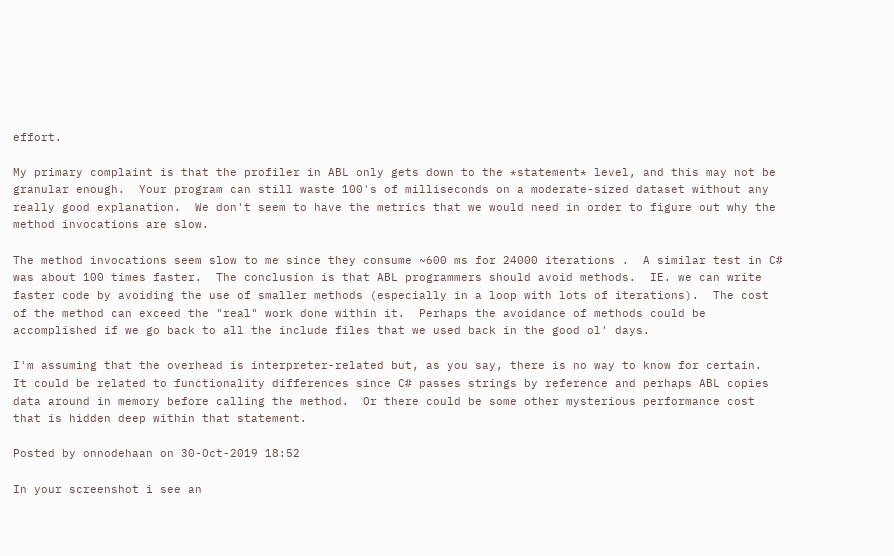effort.

My primary complaint is that the profiler in ABL only gets down to the *statement* level, and this may not be granular enough.  Your program can still waste 100's of milliseconds on a moderate-sized dataset without any really good explanation.  We don't seem to have the metrics that we would need in order to figure out why the method invocations are slow.

The method invocations seem slow to me since they consume ~600 ms for 24000 iterations .  A similar test in C# was about 100 times faster.  The conclusion is that ABL programmers should avoid methods.  IE. we can write faster code by avoiding the use of smaller methods (especially in a loop with lots of iterations).  The cost of the method can exceed the "real" work done within it.  Perhaps the avoidance of methods could be accomplished if we go back to all the include files that we used back in the good ol' days.

I'm assuming that the overhead is interpreter-related but, as you say, there is no way to know for certain.  It could be related to functionality differences since C# passes strings by reference and perhaps ABL copies data around in memory before calling the method.  Or there could be some other mysterious performance cost that is hidden deep within that statement.

Posted by onnodehaan on 30-Oct-2019 18:52

In your screenshot i see an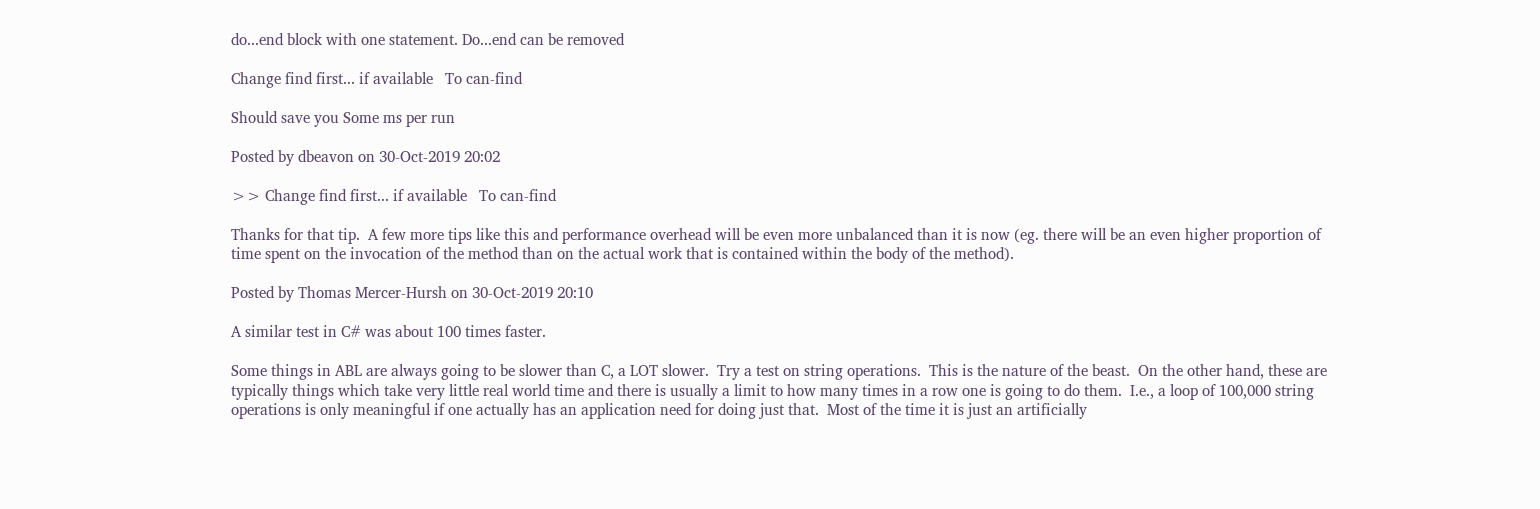do...end block with one statement. Do...end can be removed

Change find first... if available   To can-find

Should save you Some ms per run

Posted by dbeavon on 30-Oct-2019 20:02

>> Change find first... if available   To can-find

Thanks for that tip.  A few more tips like this and performance overhead will be even more unbalanced than it is now (eg. there will be an even higher proportion of time spent on the invocation of the method than on the actual work that is contained within the body of the method).

Posted by Thomas Mercer-Hursh on 30-Oct-2019 20:10

A similar test in C# was about 100 times faster.

Some things in ABL are always going to be slower than C, a LOT slower.  Try a test on string operations.  This is the nature of the beast.  On the other hand, these are typically things which take very little real world time and there is usually a limit to how many times in a row one is going to do them.  I.e., a loop of 100,000 string operations is only meaningful if one actually has an application need for doing just that.  Most of the time it is just an artificially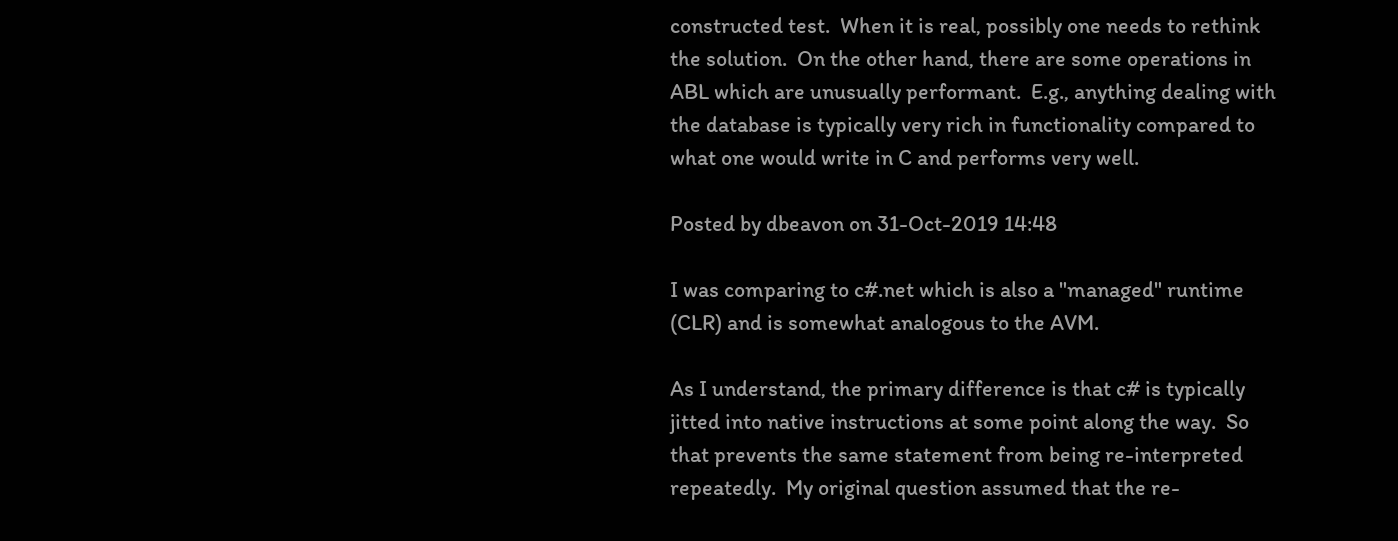constructed test.  When it is real, possibly one needs to rethink the solution.  On the other hand, there are some operations in ABL which are unusually performant.  E.g., anything dealing with the database is typically very rich in functionality compared to what one would write in C and performs very well.

Posted by dbeavon on 31-Oct-2019 14:48

I was comparing to c#.net which is also a "managed" runtime (CLR) and is somewhat analogous to the AVM.

As I understand, the primary difference is that c# is typically jitted into native instructions at some point along the way.  So that prevents the same statement from being re-interpreted repeatedly.  My original question assumed that the re-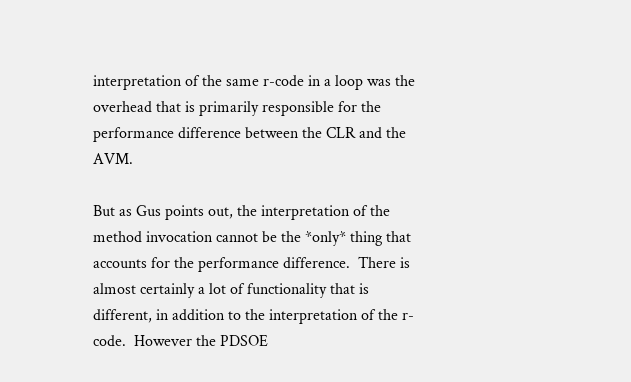interpretation of the same r-code in a loop was the overhead that is primarily responsible for the performance difference between the CLR and the AVM.

But as Gus points out, the interpretation of the method invocation cannot be the *only* thing that accounts for the performance difference.  There is almost certainly a lot of functionality that is different, in addition to the interpretation of the r-code.  However the PDSOE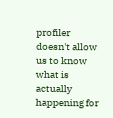profiler doesn't allow us to know what is actually happening for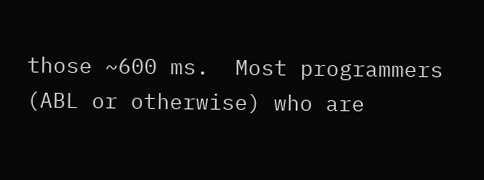those ~600 ms.  Most programmers (ABL or otherwise) who are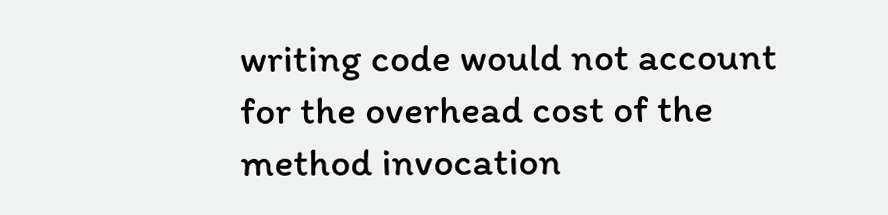writing code would not account for the overhead cost of the method invocation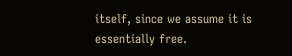itself, since we assume it is essentially free.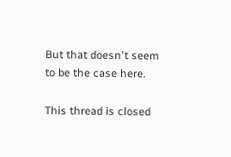But that doesn't seem to be the case here.

This thread is closed